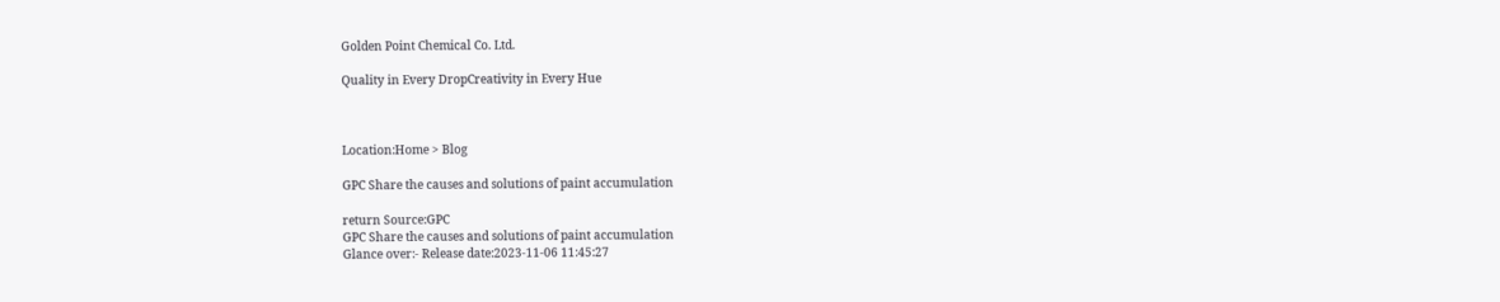Golden Point Chemical Co. Ltd.

Quality in Every DropCreativity in Every Hue



Location:Home > Blog

GPC Share the causes and solutions of paint accumulation

return Source:GPC
GPC Share the causes and solutions of paint accumulation
Glance over:- Release date:2023-11-06 11:45:27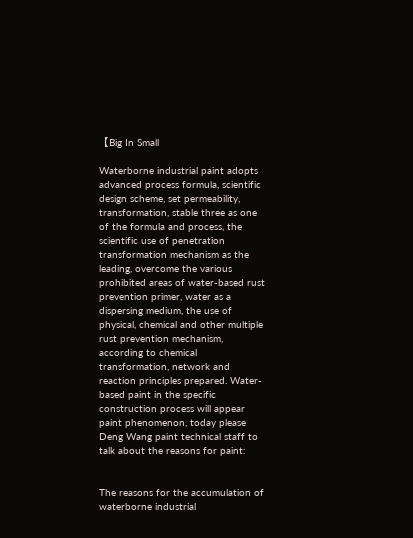【Big In Small

Waterborne industrial paint adopts advanced process formula, scientific design scheme, set permeability, transformation, stable three as one of the formula and process, the scientific use of penetration transformation mechanism as the leading, overcome the various prohibited areas of water-based rust prevention primer, water as a dispersing medium, the use of physical, chemical and other multiple rust prevention mechanism, according to chemical transformation, network and reaction principles prepared. Water-based paint in the specific construction process will appear paint phenomenon, today please Deng Wang paint technical staff to talk about the reasons for paint:


The reasons for the accumulation of waterborne industrial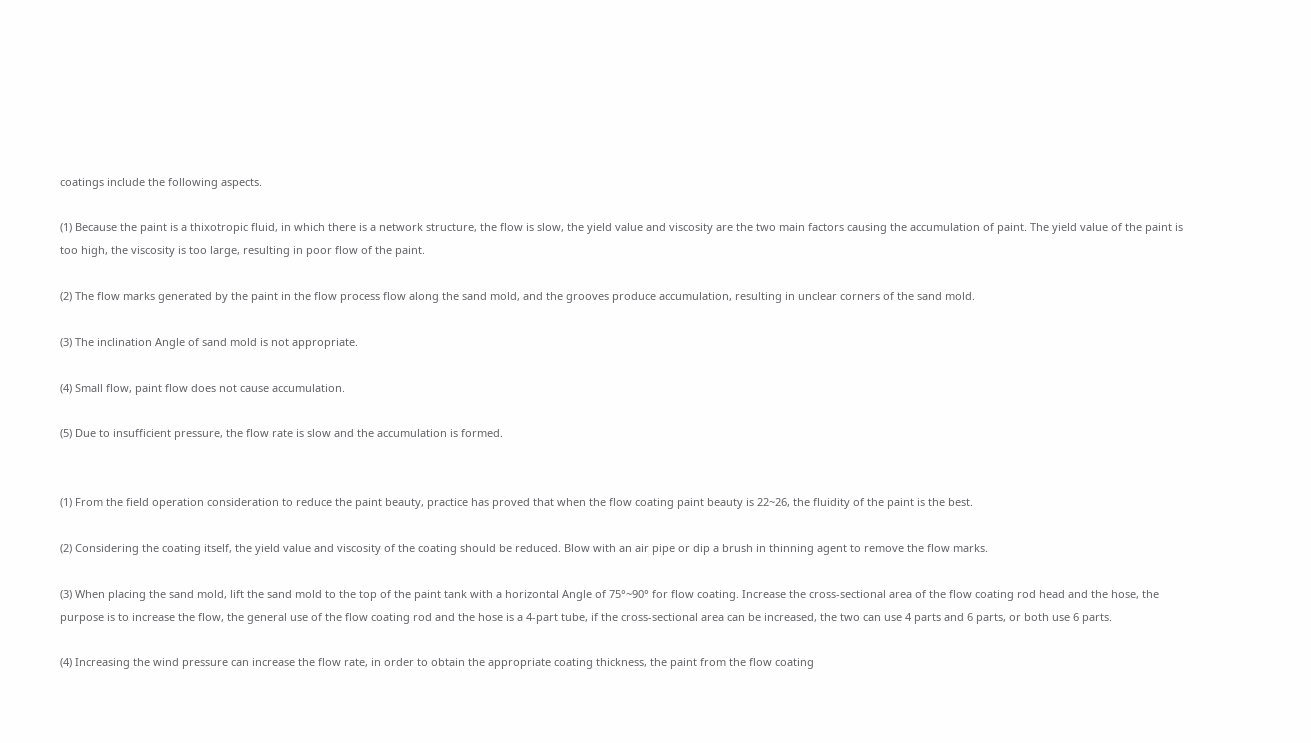coatings include the following aspects.

(1) Because the paint is a thixotropic fluid, in which there is a network structure, the flow is slow, the yield value and viscosity are the two main factors causing the accumulation of paint. The yield value of the paint is too high, the viscosity is too large, resulting in poor flow of the paint.

(2) The flow marks generated by the paint in the flow process flow along the sand mold, and the grooves produce accumulation, resulting in unclear corners of the sand mold.

(3) The inclination Angle of sand mold is not appropriate.

(4) Small flow, paint flow does not cause accumulation.

(5) Due to insufficient pressure, the flow rate is slow and the accumulation is formed.


(1) From the field operation consideration to reduce the paint beauty, practice has proved that when the flow coating paint beauty is 22~26, the fluidity of the paint is the best.

(2) Considering the coating itself, the yield value and viscosity of the coating should be reduced. Blow with an air pipe or dip a brush in thinning agent to remove the flow marks.

(3) When placing the sand mold, lift the sand mold to the top of the paint tank with a horizontal Angle of 75°~90° for flow coating. Increase the cross-sectional area of the flow coating rod head and the hose, the purpose is to increase the flow, the general use of the flow coating rod and the hose is a 4-part tube, if the cross-sectional area can be increased, the two can use 4 parts and 6 parts, or both use 6 parts.

(4) Increasing the wind pressure can increase the flow rate, in order to obtain the appropriate coating thickness, the paint from the flow coating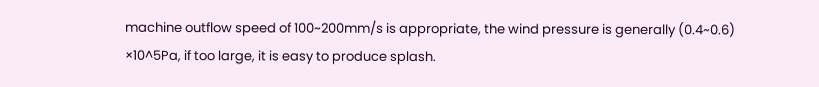machine outflow speed of 100~200mm/s is appropriate, the wind pressure is generally (0.4~0.6) ×10^5Pa, if too large, it is easy to produce splash.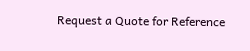Request a Quote for Reference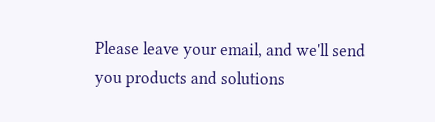Please leave your email, and we'll send you products and solutions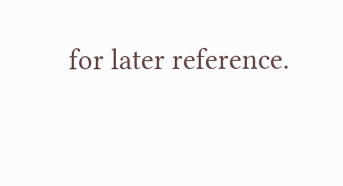for later reference.